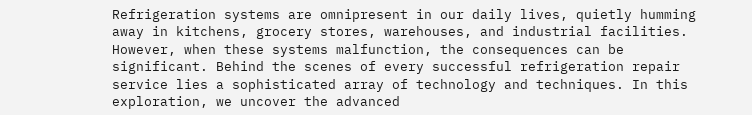Refrigeration systems are omnipresent in our daily lives, quietly humming away in kitchens, grocery stores, warehouses, and industrial facilities. However, when these systems malfunction, the consequences can be significant. Behind the scenes of every successful refrigeration repair service lies a sophisticated array of technology and techniques. In this exploration, we uncover the advanced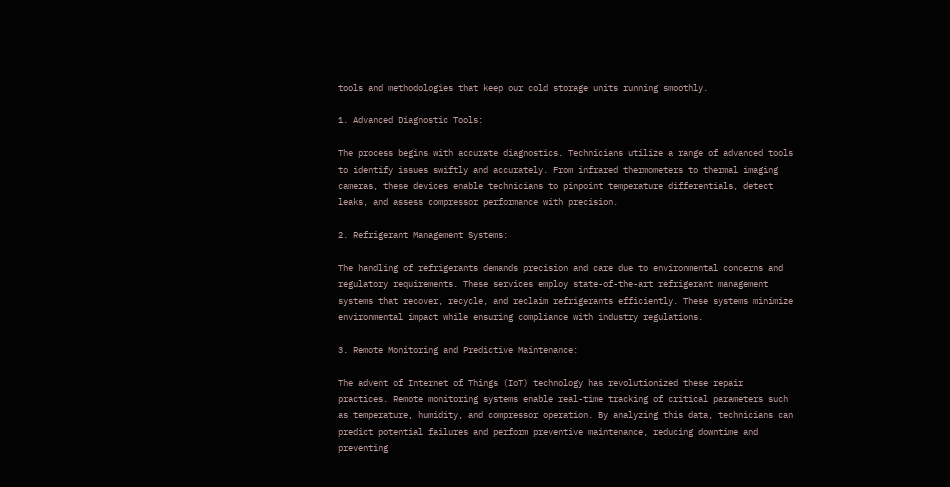tools and methodologies that keep our cold storage units running smoothly.

1. Advanced Diagnostic Tools:

The process begins with accurate diagnostics. Technicians utilize a range of advanced tools to identify issues swiftly and accurately. From infrared thermometers to thermal imaging cameras, these devices enable technicians to pinpoint temperature differentials, detect leaks, and assess compressor performance with precision.

2. Refrigerant Management Systems:

The handling of refrigerants demands precision and care due to environmental concerns and regulatory requirements. These services employ state-of-the-art refrigerant management systems that recover, recycle, and reclaim refrigerants efficiently. These systems minimize environmental impact while ensuring compliance with industry regulations.

3. Remote Monitoring and Predictive Maintenance:

The advent of Internet of Things (IoT) technology has revolutionized these repair practices. Remote monitoring systems enable real-time tracking of critical parameters such as temperature, humidity, and compressor operation. By analyzing this data, technicians can predict potential failures and perform preventive maintenance, reducing downtime and preventing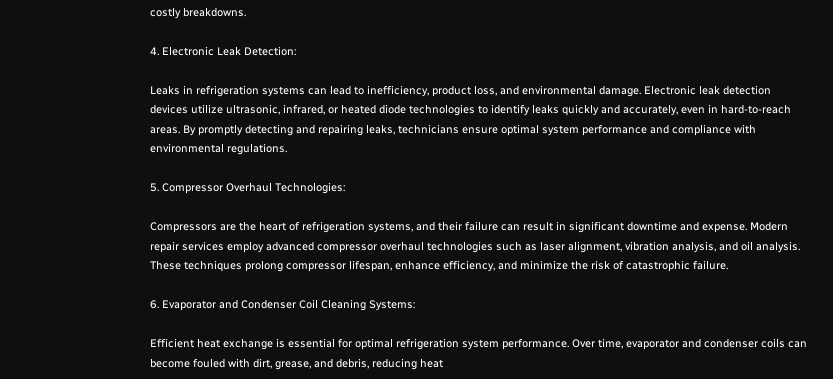costly breakdowns.

4. Electronic Leak Detection:

Leaks in refrigeration systems can lead to inefficiency, product loss, and environmental damage. Electronic leak detection devices utilize ultrasonic, infrared, or heated diode technologies to identify leaks quickly and accurately, even in hard-to-reach areas. By promptly detecting and repairing leaks, technicians ensure optimal system performance and compliance with environmental regulations.

5. Compressor Overhaul Technologies:

Compressors are the heart of refrigeration systems, and their failure can result in significant downtime and expense. Modern repair services employ advanced compressor overhaul technologies such as laser alignment, vibration analysis, and oil analysis. These techniques prolong compressor lifespan, enhance efficiency, and minimize the risk of catastrophic failure.

6. Evaporator and Condenser Coil Cleaning Systems:

Efficient heat exchange is essential for optimal refrigeration system performance. Over time, evaporator and condenser coils can become fouled with dirt, grease, and debris, reducing heat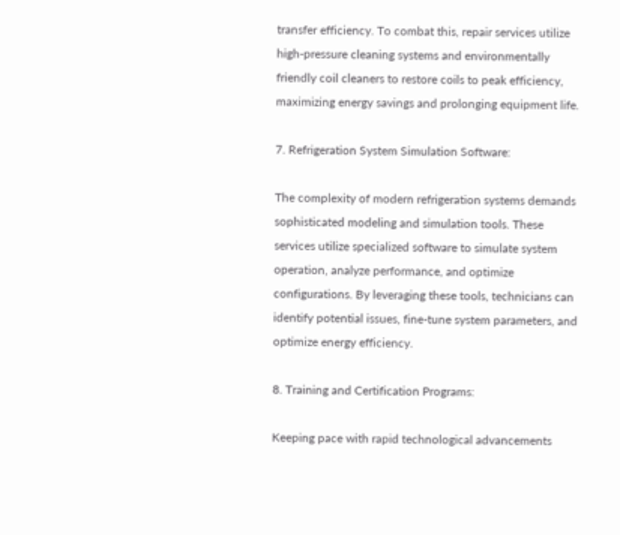transfer efficiency. To combat this, repair services utilize high-pressure cleaning systems and environmentally friendly coil cleaners to restore coils to peak efficiency, maximizing energy savings and prolonging equipment life.

7. Refrigeration System Simulation Software:

The complexity of modern refrigeration systems demands sophisticated modeling and simulation tools. These services utilize specialized software to simulate system operation, analyze performance, and optimize configurations. By leveraging these tools, technicians can identify potential issues, fine-tune system parameters, and optimize energy efficiency.

8. Training and Certification Programs:

Keeping pace with rapid technological advancements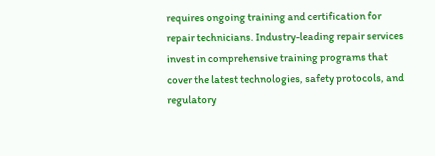requires ongoing training and certification for repair technicians. Industry-leading repair services invest in comprehensive training programs that cover the latest technologies, safety protocols, and regulatory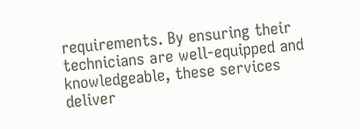requirements. By ensuring their technicians are well-equipped and knowledgeable, these services deliver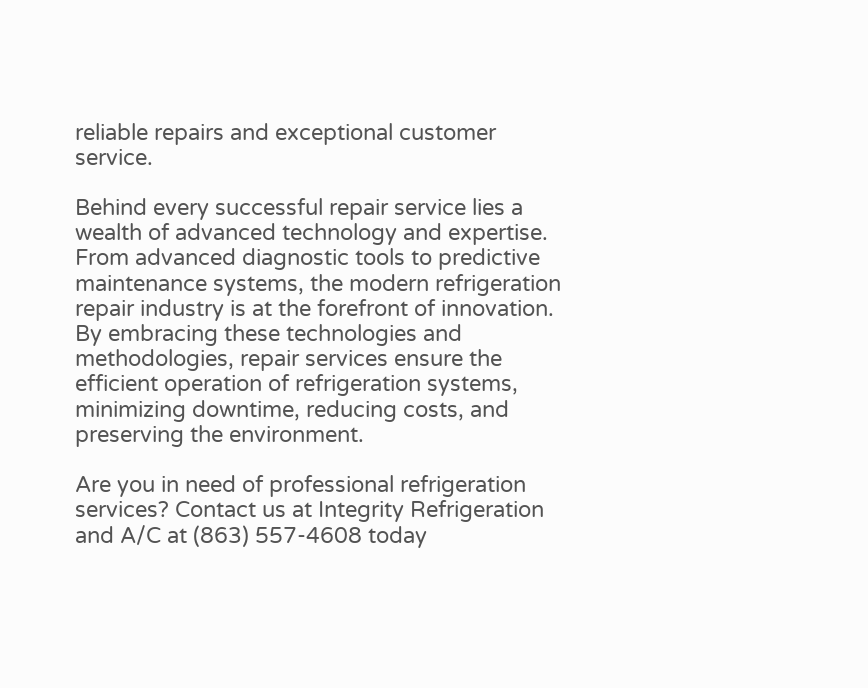reliable repairs and exceptional customer service.

Behind every successful repair service lies a wealth of advanced technology and expertise. From advanced diagnostic tools to predictive maintenance systems, the modern refrigeration repair industry is at the forefront of innovation. By embracing these technologies and methodologies, repair services ensure the efficient operation of refrigeration systems, minimizing downtime, reducing costs, and preserving the environment.

Are you in need of professional refrigeration services? Contact us at Integrity Refrigeration and A/C at (863) 557-4608 today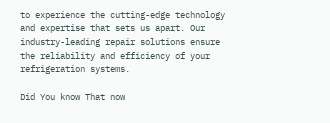to experience the cutting-edge technology and expertise that sets us apart. Our industry-leading repair solutions ensure the reliability and efficiency of your refrigeration systems.

Did You know That now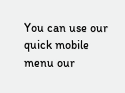You can use our quick mobile menu our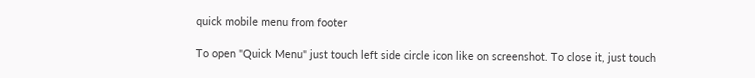quick mobile menu from footer

To open "Quick Menu" just touch left side circle icon like on screenshot. To close it, just touch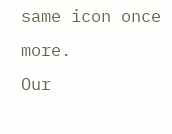same icon once more.
Our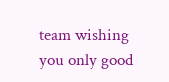team wishing you only good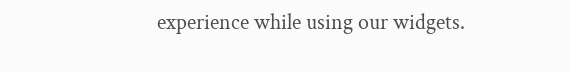experience while using our widgets.